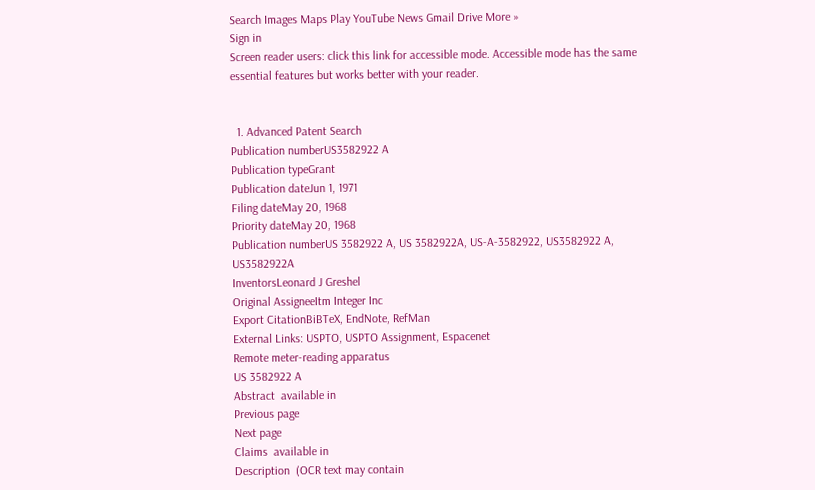Search Images Maps Play YouTube News Gmail Drive More »
Sign in
Screen reader users: click this link for accessible mode. Accessible mode has the same essential features but works better with your reader.


  1. Advanced Patent Search
Publication numberUS3582922 A
Publication typeGrant
Publication dateJun 1, 1971
Filing dateMay 20, 1968
Priority dateMay 20, 1968
Publication numberUS 3582922 A, US 3582922A, US-A-3582922, US3582922 A, US3582922A
InventorsLeonard J Greshel
Original AssigneeItm Integer Inc
Export CitationBiBTeX, EndNote, RefMan
External Links: USPTO, USPTO Assignment, Espacenet
Remote meter-reading apparatus
US 3582922 A
Abstract  available in
Previous page
Next page
Claims  available in
Description  (OCR text may contain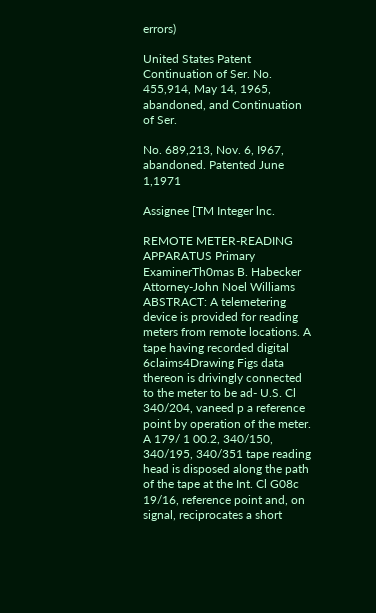errors)

United States Patent Continuation of Ser. No. 455,914, May 14, 1965, abandoned, and Continuation of Ser.

No. 689,213, Nov. 6, I967, abandoned. Patented June 1,1971

Assignee [TM Integer lnc.

REMOTE METER-READING APPARATUS Primary ExaminerTh0mas B. Habecker Attorney-John Noel Williams ABSTRACT: A telemetering device is provided for reading meters from remote locations. A tape having recorded digital 6claims4Drawing Figs data thereon is drivingly connected to the meter to be ad- U.S. Cl 340/204, vaneed p a reference point by operation of the meter. A 179/ 1 00.2, 340/150, 340/195, 340/351 tape reading head is disposed along the path of the tape at the Int. Cl G08c 19/16, reference point and, on signal, reciprocates a short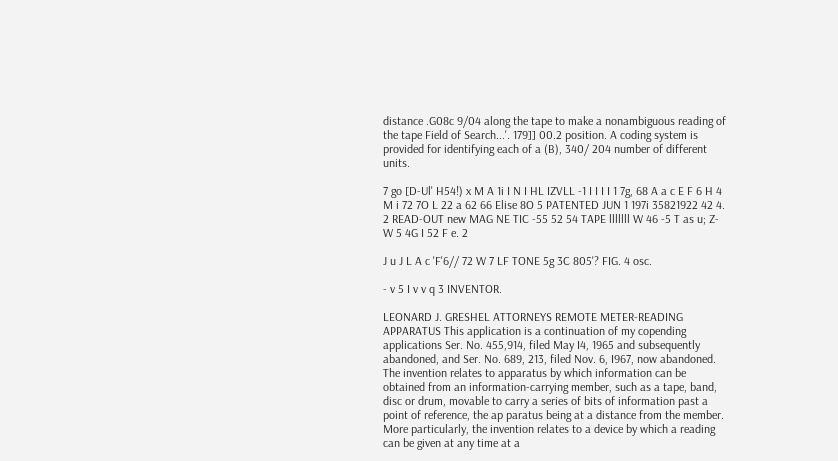distance .G08c 9/04 along the tape to make a nonambiguous reading of the tape Field of Search...'. 179]] 00.2 position. A coding system is provided for identifying each of a (B), 340/ 204 number of different units.

7 go [D-Ul' H54!) x M A 1i I N I HL IZVLL -1 I I I I 1 7g, 68 A a c E F 6 H 4 M i 72 7O L 22 a 62 66 Elise 8O 5 PATENTED JUN 1 197i 35821922 42 4. 2 READ-OUT new MAG NE TIC -55 52 54 TAPE lllllll W 46 -5 T as u; Z- W 5 4G I 52 F e. 2

J u J L A c 'F'6// 72 W 7 LF TONE 5g 3C 805'? FIG. 4 osc.

- v 5 I v v q 3 INVENTOR.

LEONARD J. GRESHEL ATTORNEYS REMOTE METER-READING APPARATUS This application is a continuation of my copending applications Ser. No. 455,914, filed May I4, 1965 and subsequently abandoned, and Ser. No. 689, 213, filed Nov. 6, I967, now abandoned. The invention relates to apparatus by which information can be obtained from an information-carrying member, such as a tape, band, disc or drum, movable to carry a series of bits of information past a point of reference, the ap paratus being at a distance from the member. More particularly, the invention relates to a device by which a reading can be given at any time at a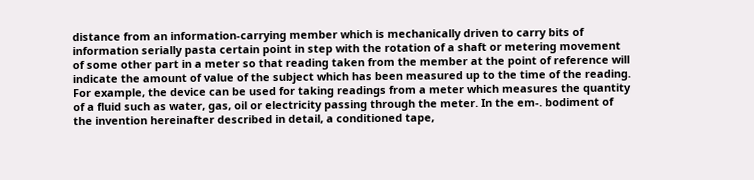distance from an information-carrying member which is mechanically driven to carry bits of information serially pasta certain point in step with the rotation of a shaft or metering movement of some other part in a meter so that reading taken from the member at the point of reference will indicate the amount of value of the subject which has been measured up to the time of the reading. For example, the device can be used for taking readings from a meter which measures the quantity of a fluid such as water, gas, oil or electricity passing through the meter. In the em-. bodiment of the invention hereinafter described in detail, a conditioned tape,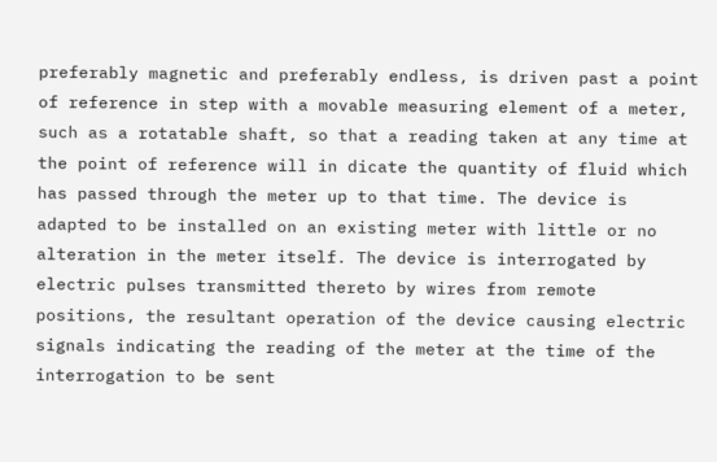preferably magnetic and preferably endless, is driven past a point of reference in step with a movable measuring element of a meter, such as a rotatable shaft, so that a reading taken at any time at the point of reference will in dicate the quantity of fluid which has passed through the meter up to that time. The device is adapted to be installed on an existing meter with little or no alteration in the meter itself. The device is interrogated by electric pulses transmitted thereto by wires from remote positions, the resultant operation of the device causing electric signals indicating the reading of the meter at the time of the interrogation to be sent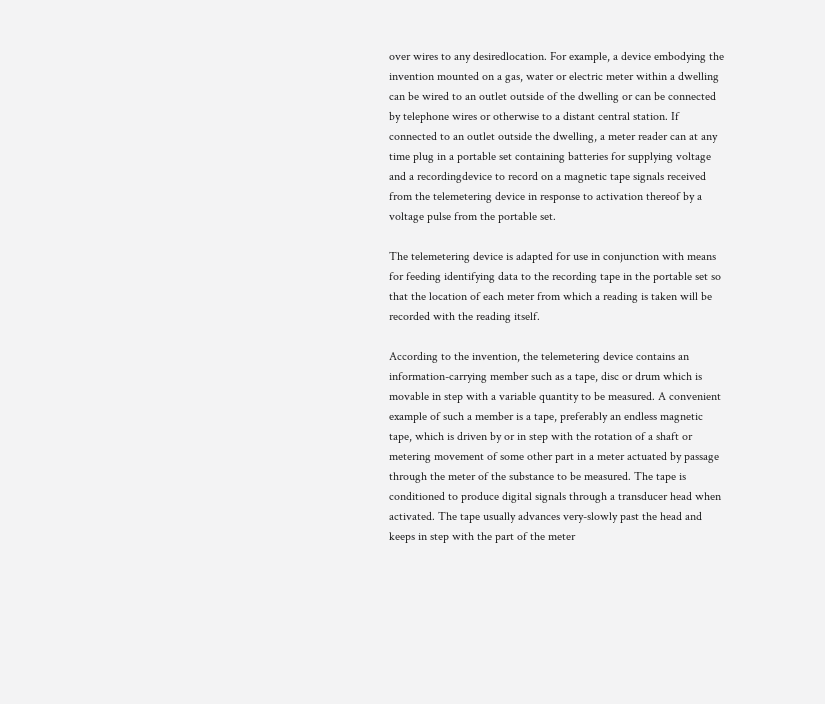over wires to any desiredlocation. For example, a device embodying the invention mounted on a gas, water or electric meter within a dwelling can be wired to an outlet outside of the dwelling or can be connected by telephone wires or otherwise to a distant central station. If connected to an outlet outside the dwelling, a meter reader can at any time plug in a portable set containing batteries for supplying voltage and a recordingdevice to record on a magnetic tape signals received from the telemetering device in response to activation thereof by a voltage pulse from the portable set.

The telemetering device is adapted for use in conjunction with means for feeding identifying data to the recording tape in the portable set so that the location of each meter from which a reading is taken will be recorded with the reading itself.

According to the invention, the telemetering device contains an information-carrying member such as a tape, disc or drum which is movable in step with a variable quantity to be measured. A convenient example of such a member is a tape, preferably an endless magnetic tape, which is driven by or in step with the rotation of a shaft or metering movement of some other part in a meter actuated by passage through the meter of the substance to be measured. The tape is conditioned to produce digital signals through a transducer head when activated. The tape usually advances very-slowly past the head and keeps in step with the part of the meter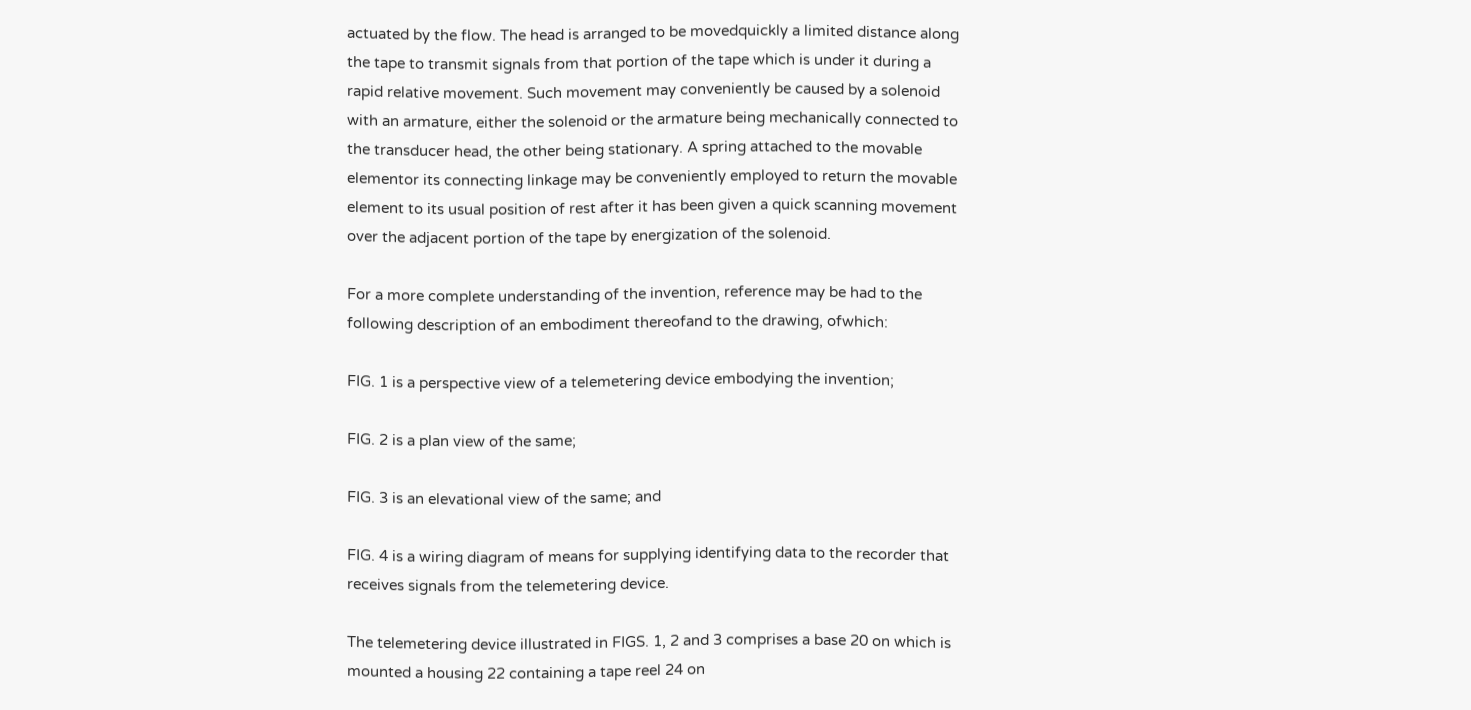actuated by the flow. The head is arranged to be movedquickly a limited distance along the tape to transmit signals from that portion of the tape which is under it during a rapid relative movement. Such movement may conveniently be caused by a solenoid with an armature, either the solenoid or the armature being mechanically connected to the transducer head, the other being stationary. A spring attached to the movable elementor its connecting linkage may be conveniently employed to return the movable element to its usual position of rest after it has been given a quick scanning movement over the adjacent portion of the tape by energization of the solenoid.

For a more complete understanding of the invention, reference may be had to the following description of an embodiment thereofand to the drawing, ofwhich:

FIG. 1 is a perspective view of a telemetering device embodying the invention;

FIG. 2 is a plan view of the same;

FIG. 3 is an elevational view of the same; and

FIG. 4 is a wiring diagram of means for supplying identifying data to the recorder that receives signals from the telemetering device.

The telemetering device illustrated in FIGS. 1, 2 and 3 comprises a base 20 on which is mounted a housing 22 containing a tape reel 24 on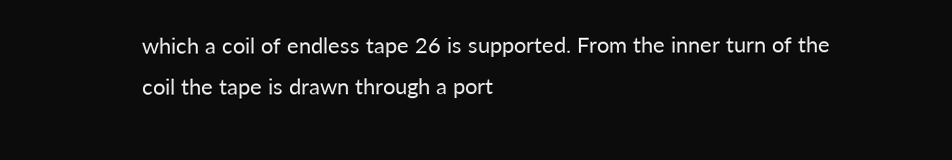which a coil of endless tape 26 is supported. From the inner turn of the coil the tape is drawn through a port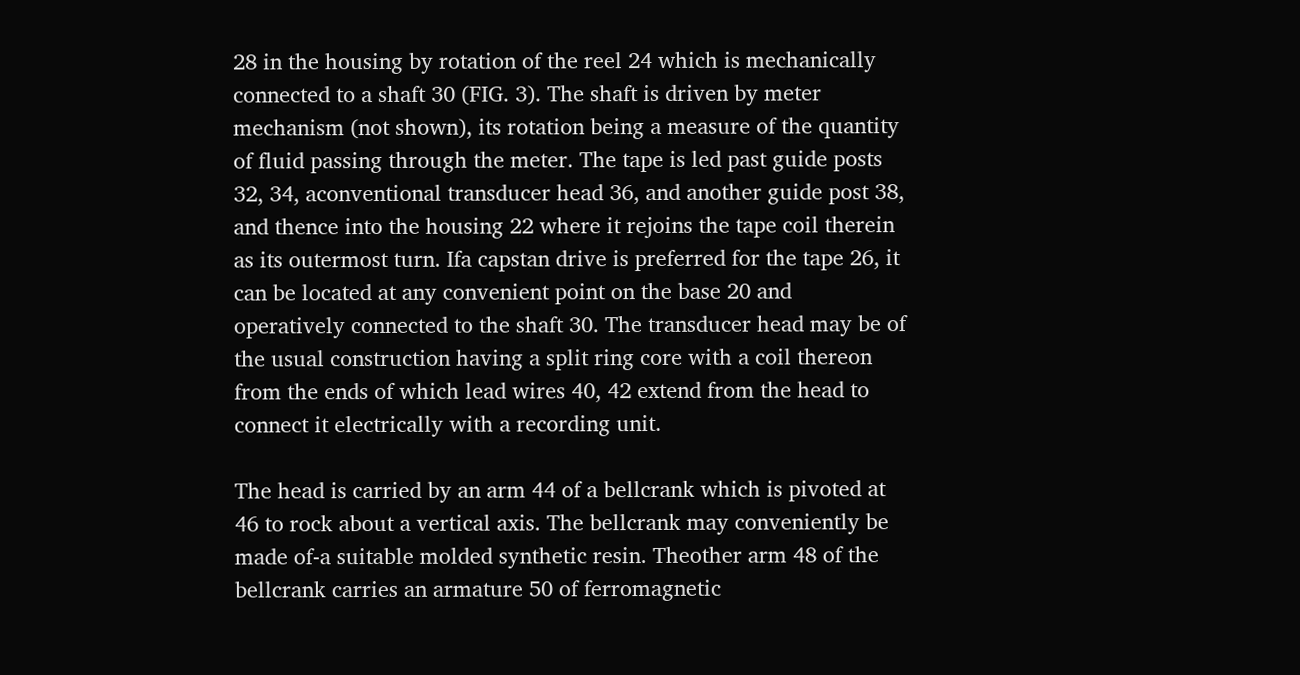28 in the housing by rotation of the reel 24 which is mechanically connected to a shaft 30 (FIG. 3). The shaft is driven by meter mechanism (not shown), its rotation being a measure of the quantity of fluid passing through the meter. The tape is led past guide posts 32, 34, aconventional transducer head 36, and another guide post 38, and thence into the housing 22 where it rejoins the tape coil therein as its outermost turn. Ifa capstan drive is preferred for the tape 26, it can be located at any convenient point on the base 20 and operatively connected to the shaft 30. The transducer head may be of the usual construction having a split ring core with a coil thereon from the ends of which lead wires 40, 42 extend from the head to connect it electrically with a recording unit.

The head is carried by an arm 44 of a bellcrank which is pivoted at 46 to rock about a vertical axis. The bellcrank may conveniently be made of-a suitable molded synthetic resin. Theother arm 48 of the bellcrank carries an armature 50 of ferromagnetic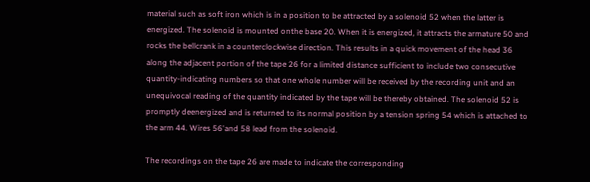material such as soft iron which is in a position to be attracted by a solenoid 52 when the latter is energized. The solenoid is mounted onthe base 20. When it is energized, it attracts the armature 50 and rocks the bellcrank in a counterclockwise direction. This results in a quick movement of the head 36 along the adjacent portion of the tape 26 for a limited distance sufficient to include two consecutive quantity-indicating numbers so that one whole number will be received by the recording unit and an unequivocal reading of the quantity indicated by the tape will be thereby obtained. The solenoid 52 is promptly deenergized and is returned to its normal position by a tension spring 54 which is attached to the arm 44. Wires 56'and 58 lead from the solenoid.

The recordings on the tape 26 are made to indicate the corresponding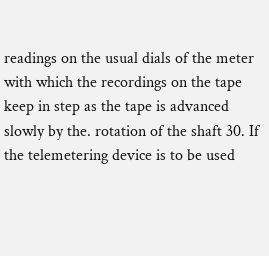readings on the usual dials of the meter with which the recordings on the tape keep in step as the tape is advanced slowly by the. rotation of the shaft 30. If the telemetering device is to be used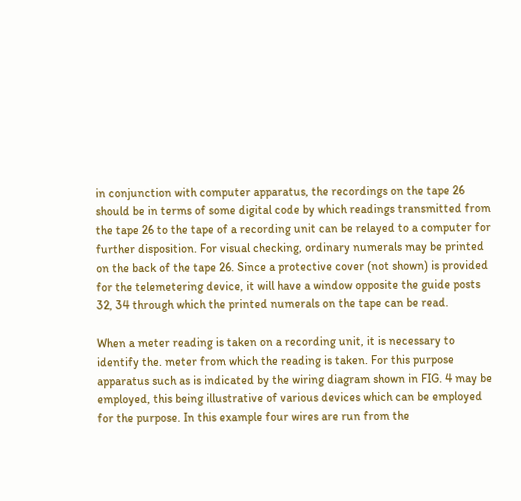in conjunction with computer apparatus, the recordings on the tape 26 should be in terms of some digital code by which readings transmitted from the tape 26 to the tape of a recording unit can be relayed to a computer for further disposition. For visual checking, ordinary numerals may be printed on the back of the tape 26. Since a protective cover (not shown) is provided for the telemetering device, it will have a window opposite the guide posts 32, 34 through which the printed numerals on the tape can be read.

When a meter reading is taken on a recording unit, it is necessary to identify the. meter from which the reading is taken. For this purpose apparatus such as is indicated by the wiring diagram shown in FIG. 4 may be employed, this being illustrative of various devices which can be employed for the purpose. In this example four wires are run from the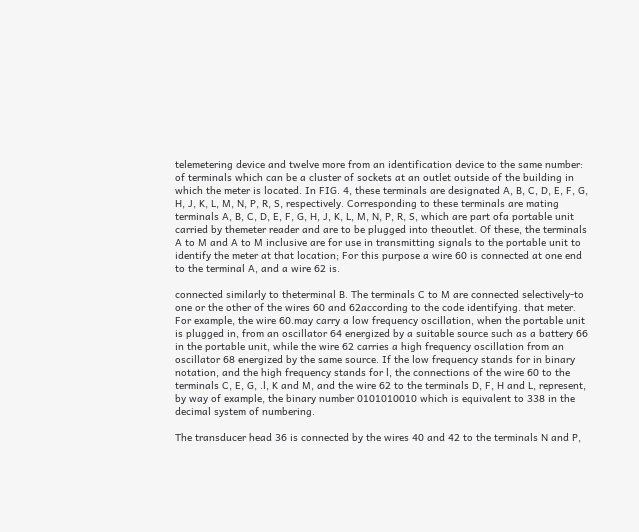telemetering device and twelve more from an identification device to the same number: of terminals which can be a cluster of sockets at an outlet outside of the building in which the meter is located. In FIG. 4, these terminals are designated A, B, C, D, E, F, G, H, J, K, L, M, N, P, R, S, respectively. Corresponding to these terminals are mating terminals A, B, C, D, E, F, G, H, J, K, L, M, N, P, R, S, which are part ofa portable unit carried by themeter reader and are to be plugged into theoutlet. Of these, the terminals A to M and A to M inclusive are for use in transmitting signals to the portable unit to identify the meter at that location; For this purpose a wire 60 is connected at one end to the terminal A, and a wire 62 is.

connected similarly to theterminal B. The terminals C to M are connected selectively-to one or the other of the wires 60 and 62according to the code identifying. that meter. For example, the wire 60.may carry a low frequency oscillation, when the portable unit is plugged in, from an oscillator 64 energized by a suitable source such as a battery 66 in the portable unit, while the wire 62 carries a high frequency oscillation from an oscillator 68 energized by the same source. If the low frequency stands for in binary notation, and the high frequency stands for l, the connections of the wire 60 to the terminals C, E, G, .l, K and M, and the wire 62 to the terminals D, F, H and L, represent, by way of example, the binary number 0101010010 which is equivalent to 338 in the decimal system of numbering.

The transducer head 36 is connected by the wires 40 and 42 to the terminals N and P,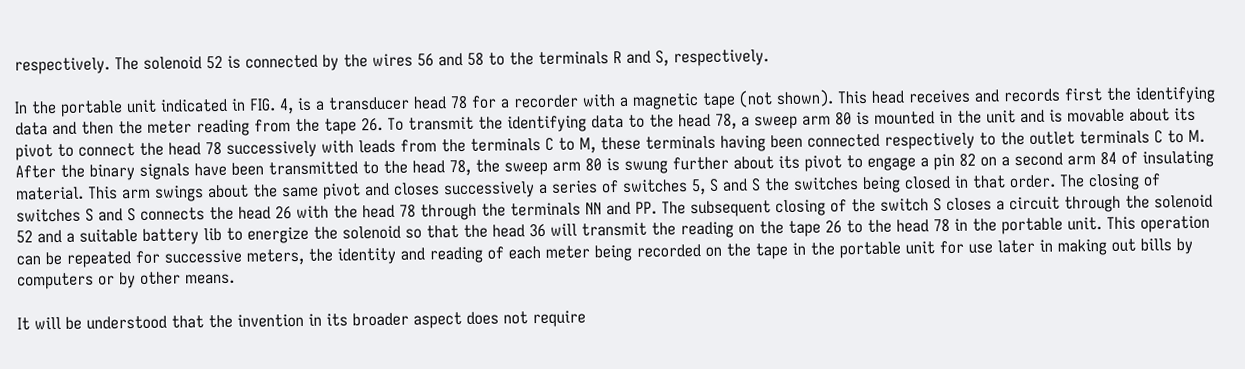respectively. The solenoid 52 is connected by the wires 56 and 58 to the terminals R and S, respectively.

In the portable unit indicated in FIG. 4, is a transducer head 78 for a recorder with a magnetic tape (not shown). This head receives and records first the identifying data and then the meter reading from the tape 26. To transmit the identifying data to the head 78, a sweep arm 80 is mounted in the unit and is movable about its pivot to connect the head 78 successively with leads from the terminals C to M, these terminals having been connected respectively to the outlet terminals C to M. After the binary signals have been transmitted to the head 78, the sweep arm 80 is swung further about its pivot to engage a pin 82 on a second arm 84 of insulating material. This arm swings about the same pivot and closes successively a series of switches 5, S and S the switches being closed in that order. The closing of switches S and S connects the head 26 with the head 78 through the terminals NN and PP. The subsequent closing of the switch S closes a circuit through the solenoid 52 and a suitable battery lib to energize the solenoid so that the head 36 will transmit the reading on the tape 26 to the head 78 in the portable unit. This operation can be repeated for successive meters, the identity and reading of each meter being recorded on the tape in the portable unit for use later in making out bills by computers or by other means.

It will be understood that the invention in its broader aspect does not require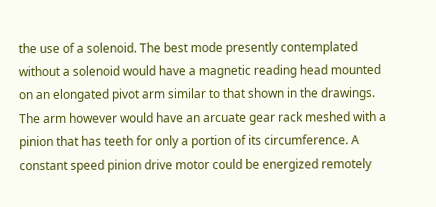the use of a solenoid. The best mode presently contemplated without a solenoid would have a magnetic reading head mounted on an elongated pivot arm similar to that shown in the drawings. The arm however would have an arcuate gear rack meshed with a pinion that has teeth for only a portion of its circumference. A constant speed pinion drive motor could be energized remotely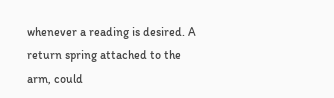whenever a reading is desired. A return spring attached to the arm, could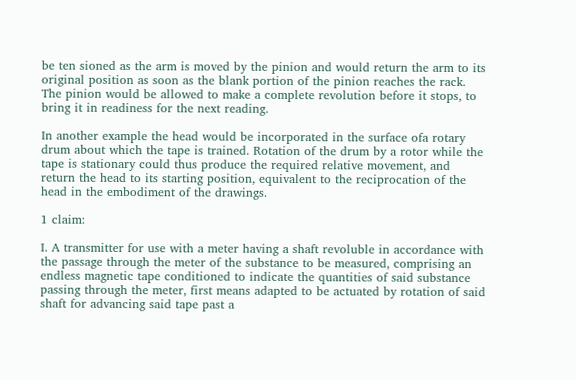be ten sioned as the arm is moved by the pinion and would return the arm to its original position as soon as the blank portion of the pinion reaches the rack. The pinion would be allowed to make a complete revolution before it stops, to bring it in readiness for the next reading.

In another example the head would be incorporated in the surface ofa rotary drum about which the tape is trained. Rotation of the drum by a rotor while the tape is stationary could thus produce the required relative movement, and return the head to its starting position, equivalent to the reciprocation of the head in the embodiment of the drawings.

1 claim:

I. A transmitter for use with a meter having a shaft revoluble in accordance with the passage through the meter of the substance to be measured, comprising an endless magnetic tape conditioned to indicate the quantities of said substance passing through the meter, first means adapted to be actuated by rotation of said shaft for advancing said tape past a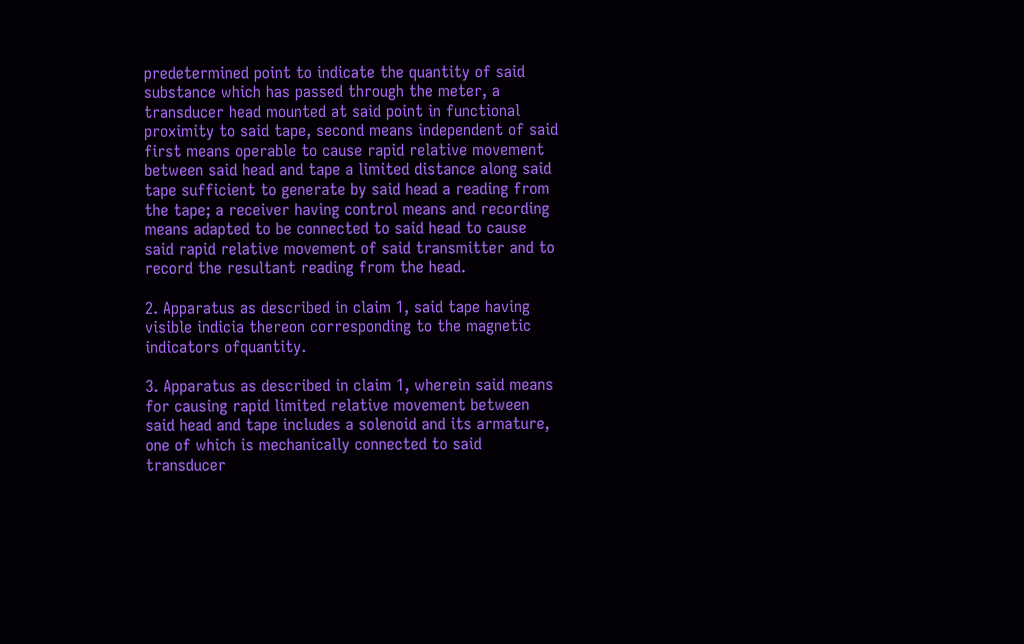predetermined point to indicate the quantity of said substance which has passed through the meter, a transducer head mounted at said point in functional proximity to said tape, second means independent of said first means operable to cause rapid relative movement between said head and tape a limited distance along said tape sufficient to generate by said head a reading from the tape; a receiver having control means and recording means adapted to be connected to said head to cause said rapid relative movement of said transmitter and to record the resultant reading from the head.

2. Apparatus as described in claim 1, said tape having visible indicia thereon corresponding to the magnetic indicators ofquantity.

3. Apparatus as described in claim 1, wherein said means for causing rapid limited relative movement between said head and tape includes a solenoid and its armature, one of which is mechanically connected to said transducer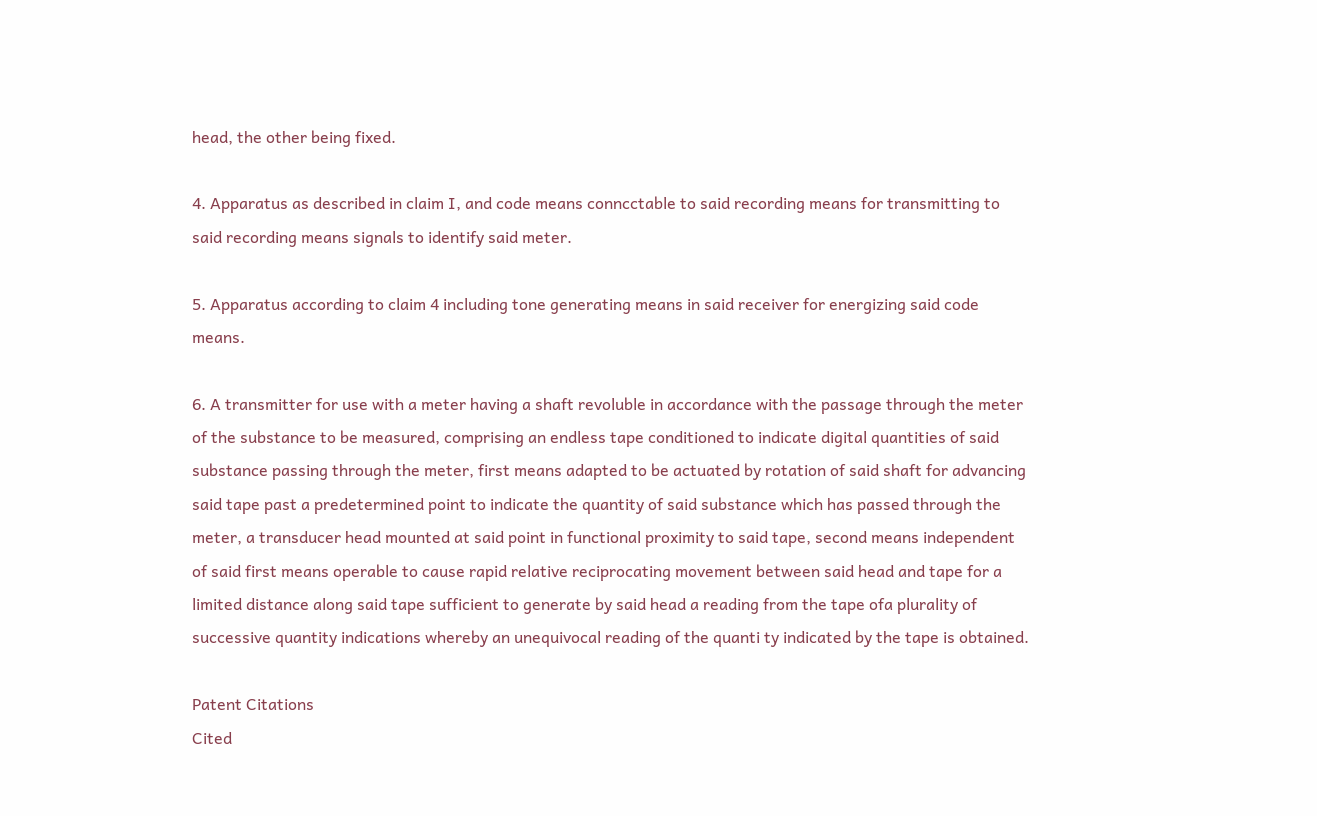head, the other being fixed.

4. Apparatus as described in claim I, and code means conncctable to said recording means for transmitting to said recording means signals to identify said meter.

5. Apparatus according to claim 4 including tone generating means in said receiver for energizing said code means.

6. A transmitter for use with a meter having a shaft revoluble in accordance with the passage through the meter of the substance to be measured, comprising an endless tape conditioned to indicate digital quantities of said substance passing through the meter, first means adapted to be actuated by rotation of said shaft for advancing said tape past a predetermined point to indicate the quantity of said substance which has passed through the meter, a transducer head mounted at said point in functional proximity to said tape, second means independent of said first means operable to cause rapid relative reciprocating movement between said head and tape for a limited distance along said tape sufficient to generate by said head a reading from the tape ofa plurality of successive quantity indications whereby an unequivocal reading of the quanti ty indicated by the tape is obtained.

Patent Citations
Cited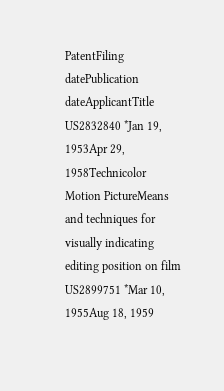PatentFiling datePublication dateApplicantTitle
US2832840 *Jan 19, 1953Apr 29, 1958Technicolor Motion PictureMeans and techniques for visually indicating editing position on film
US2899751 *Mar 10, 1955Aug 18, 1959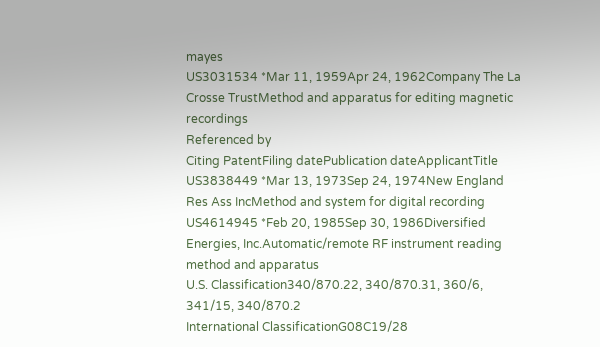mayes
US3031534 *Mar 11, 1959Apr 24, 1962Company The La Crosse TrustMethod and apparatus for editing magnetic recordings
Referenced by
Citing PatentFiling datePublication dateApplicantTitle
US3838449 *Mar 13, 1973Sep 24, 1974New England Res Ass IncMethod and system for digital recording
US4614945 *Feb 20, 1985Sep 30, 1986Diversified Energies, Inc.Automatic/remote RF instrument reading method and apparatus
U.S. Classification340/870.22, 340/870.31, 360/6, 341/15, 340/870.2
International ClassificationG08C19/28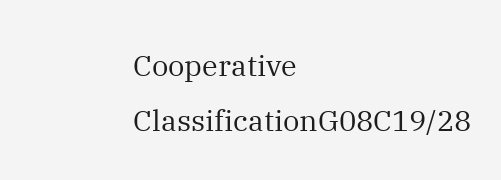Cooperative ClassificationG08C19/28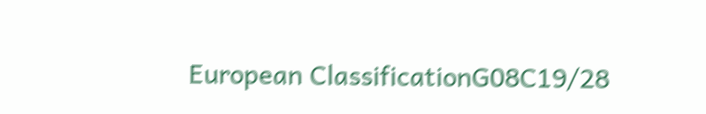European ClassificationG08C19/28